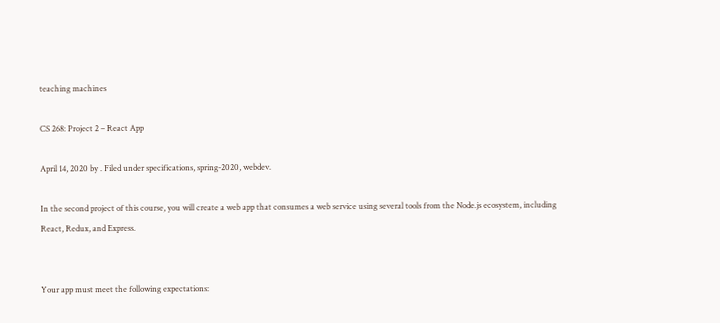teaching machines

CS 268: Project 2 – React App

April 14, 2020 by . Filed under specifications, spring-2020, webdev.

In the second project of this course, you will create a web app that consumes a web service using several tools from the Node.js ecosystem, including React, Redux, and Express.


Your app must meet the following expectations: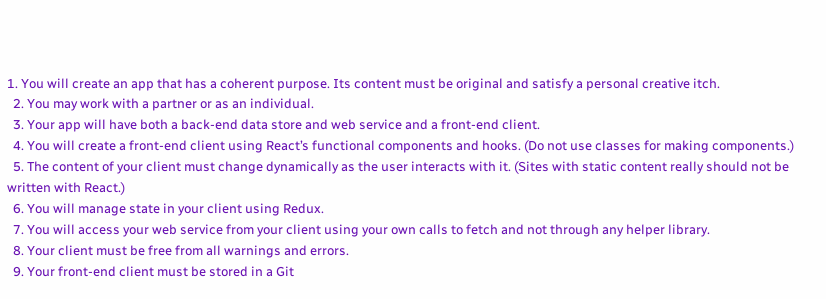1. You will create an app that has a coherent purpose. Its content must be original and satisfy a personal creative itch.
  2. You may work with a partner or as an individual.
  3. Your app will have both a back-end data store and web service and a front-end client.
  4. You will create a front-end client using React’s functional components and hooks. (Do not use classes for making components.)
  5. The content of your client must change dynamically as the user interacts with it. (Sites with static content really should not be written with React.)
  6. You will manage state in your client using Redux.
  7. You will access your web service from your client using your own calls to fetch and not through any helper library.
  8. Your client must be free from all warnings and errors.
  9. Your front-end client must be stored in a Git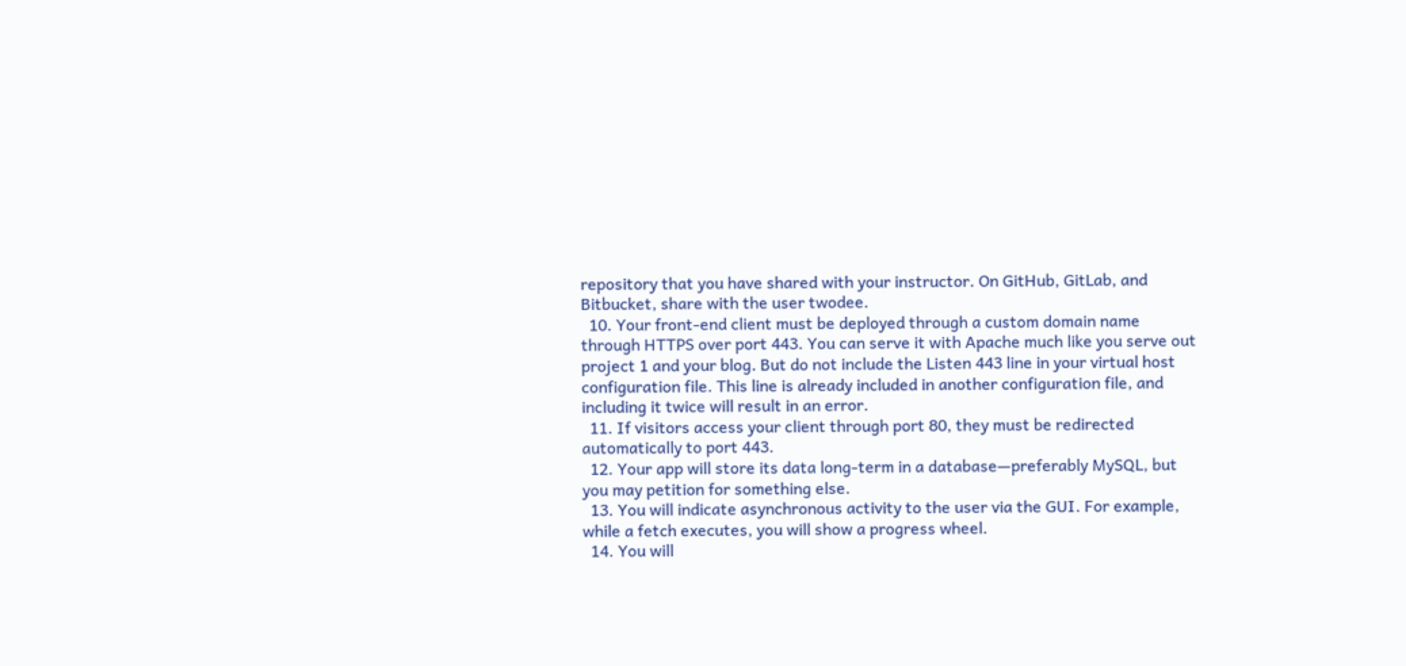repository that you have shared with your instructor. On GitHub, GitLab, and Bitbucket, share with the user twodee.
  10. Your front-end client must be deployed through a custom domain name through HTTPS over port 443. You can serve it with Apache much like you serve out project 1 and your blog. But do not include the Listen 443 line in your virtual host configuration file. This line is already included in another configuration file, and including it twice will result in an error.
  11. If visitors access your client through port 80, they must be redirected automatically to port 443.
  12. Your app will store its data long-term in a database—preferably MySQL, but you may petition for something else.
  13. You will indicate asynchronous activity to the user via the GUI. For example, while a fetch executes, you will show a progress wheel.
  14. You will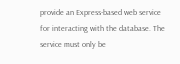provide an Express-based web service for interacting with the database. The service must only be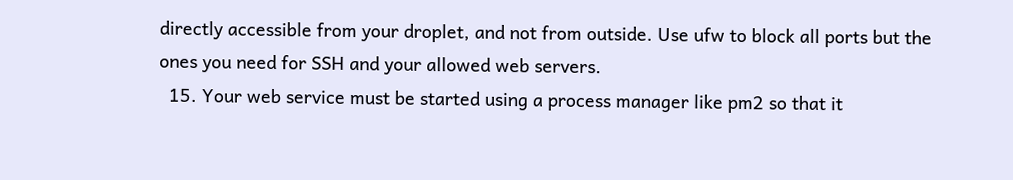directly accessible from your droplet, and not from outside. Use ufw to block all ports but the ones you need for SSH and your allowed web servers.
  15. Your web service must be started using a process manager like pm2 so that it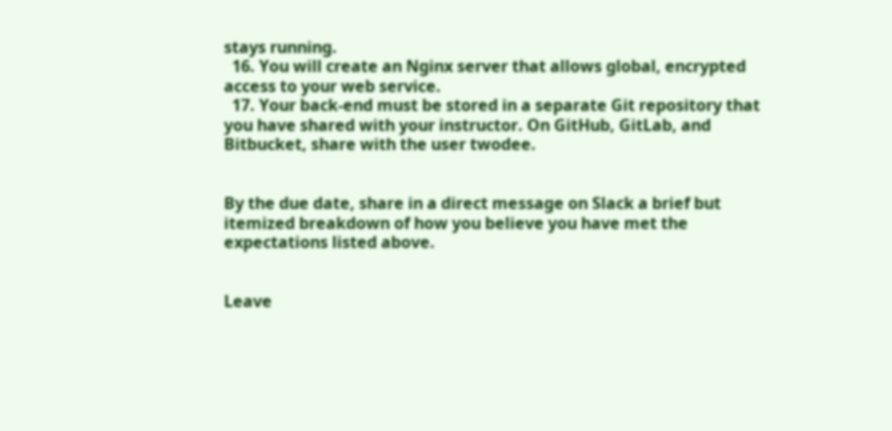stays running.
  16. You will create an Nginx server that allows global, encrypted access to your web service.
  17. Your back-end must be stored in a separate Git repository that you have shared with your instructor. On GitHub, GitLab, and Bitbucket, share with the user twodee.


By the due date, share in a direct message on Slack a brief but itemized breakdown of how you believe you have met the expectations listed above.


Leave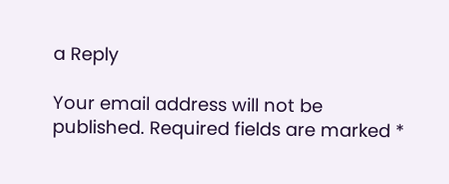a Reply

Your email address will not be published. Required fields are marked *